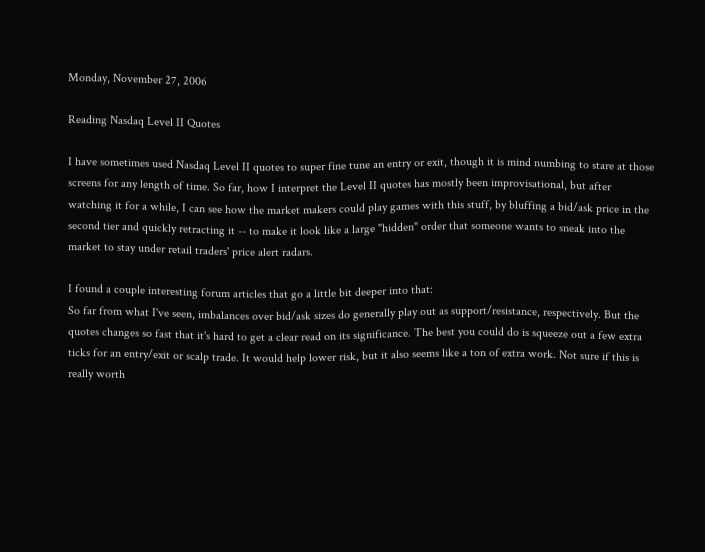Monday, November 27, 2006

Reading Nasdaq Level II Quotes

I have sometimes used Nasdaq Level II quotes to super fine tune an entry or exit, though it is mind numbing to stare at those screens for any length of time. So far, how I interpret the Level II quotes has mostly been improvisational, but after watching it for a while, I can see how the market makers could play games with this stuff, by bluffing a bid/ask price in the second tier and quickly retracting it -- to make it look like a large "hidden" order that someone wants to sneak into the market to stay under retail traders' price alert radars.

I found a couple interesting forum articles that go a little bit deeper into that:
So far from what I've seen, imbalances over bid/ask sizes do generally play out as support/resistance, respectively. But the quotes changes so fast that it's hard to get a clear read on its significance. The best you could do is squeeze out a few extra ticks for an entry/exit or scalp trade. It would help lower risk, but it also seems like a ton of extra work. Not sure if this is really worth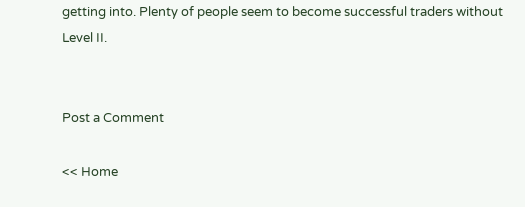getting into. Plenty of people seem to become successful traders without Level II.


Post a Comment

<< Home